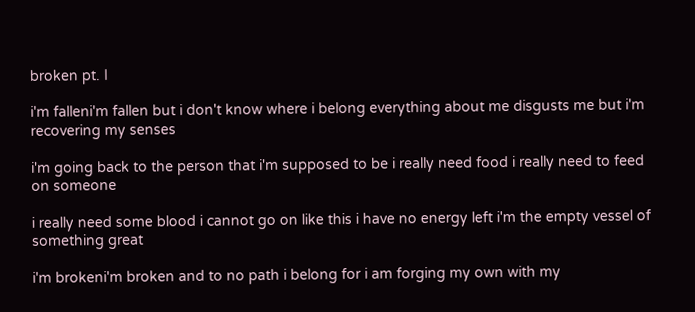broken pt. I

i'm falleni'm fallen but i don't know where i belong everything about me disgusts me but i'm recovering my senses

i'm going back to the person that i'm supposed to be i really need food i really need to feed on someone

i really need some blood i cannot go on like this i have no energy left i'm the empty vessel of something great

i'm brokeni'm broken and to no path i belong for i am forging my own with my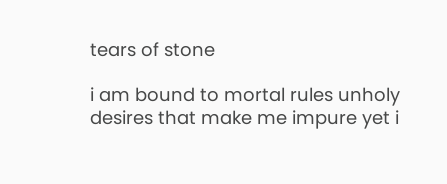tears of stone

i am bound to mortal rules unholy desires that make me impure yet i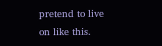pretend to live on like this.